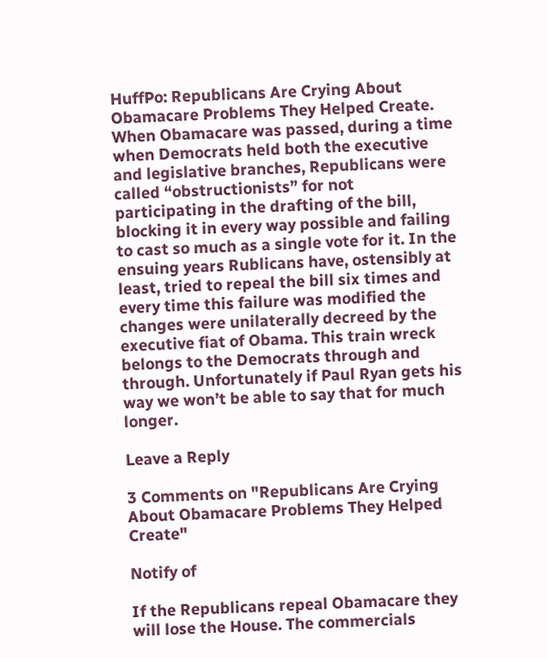HuffPo: Republicans Are Crying About Obamacare Problems They Helped Create. When Obamacare was passed, during a time when Democrats held both the executive and legislative branches, Republicans were called “obstructionists” for not participating in the drafting of the bill, blocking it in every way possible and failing to cast so much as a single vote for it. In the ensuing years Rublicans have, ostensibly at least, tried to repeal the bill six times and every time this failure was modified the changes were unilaterally decreed by the executive fiat of Obama. This train wreck belongs to the Democrats through and through. Unfortunately if Paul Ryan gets his way we won’t be able to say that for much longer.

Leave a Reply

3 Comments on "Republicans Are Crying About Obamacare Problems They Helped Create"

Notify of

If the Republicans repeal Obamacare they will lose the House. The commercials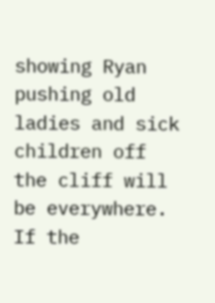showing Ryan pushing old ladies and sick children off the cliff will be everywhere. If the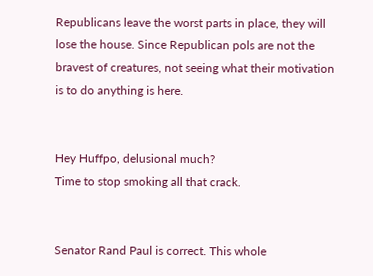Republicans leave the worst parts in place, they will lose the house. Since Republican pols are not the bravest of creatures, not seeing what their motivation is to do anything is here.


Hey Huffpo, delusional much?
Time to stop smoking all that crack.


Senator Rand Paul is correct. This whole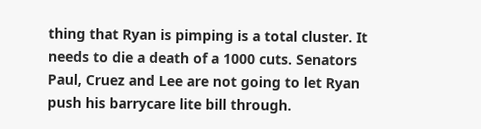thing that Ryan is pimping is a total cluster. It needs to die a death of a 1000 cuts. Senators Paul, Cruez and Lee are not going to let Ryan push his barrycare lite bill through.